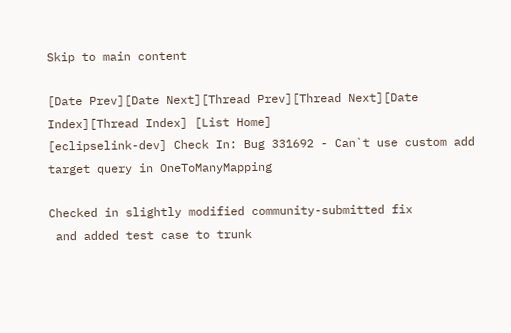Skip to main content

[Date Prev][Date Next][Thread Prev][Thread Next][Date Index][Thread Index] [List Home]
[eclipselink-dev] Check In: Bug 331692 - Can`t use custom add target query in OneToManyMapping

Checked in slightly modified community-submitted fix
 and added test case to trunk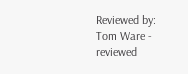Reviewed by: Tom Ware - reviewed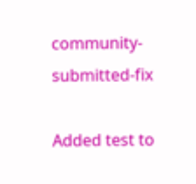community-submitted-fix

Added test to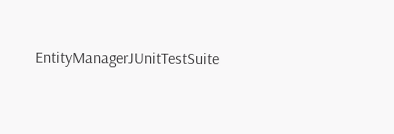EntityManagerJUnitTestSuite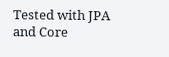Tested with JPA and Core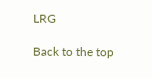LRG

Back to the top